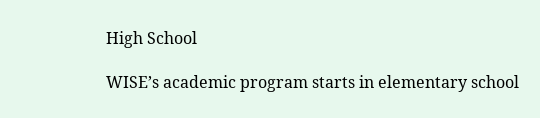High School

WISE’s academic program starts in elementary school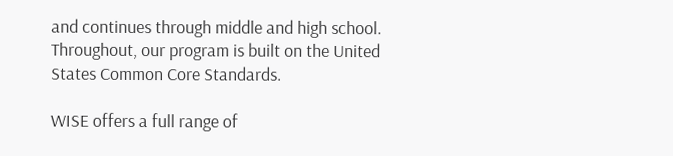and continues through middle and high school. Throughout, our program is built on the United States Common Core Standards.

WISE offers a full range of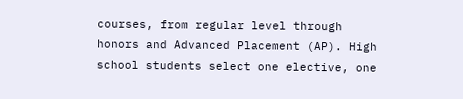courses, from regular level through honors and Advanced Placement (AP). High school students select one elective, one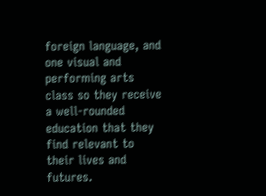foreign language, and one visual and performing arts class so they receive a well-rounded education that they find relevant to their lives and futures.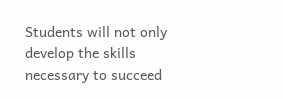Students will not only develop the skills necessary to succeed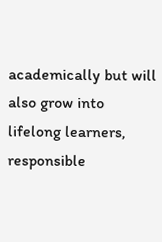academically but will also grow into lifelong learners, responsible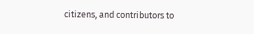citizens, and contributors to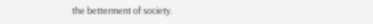the betterment of society.